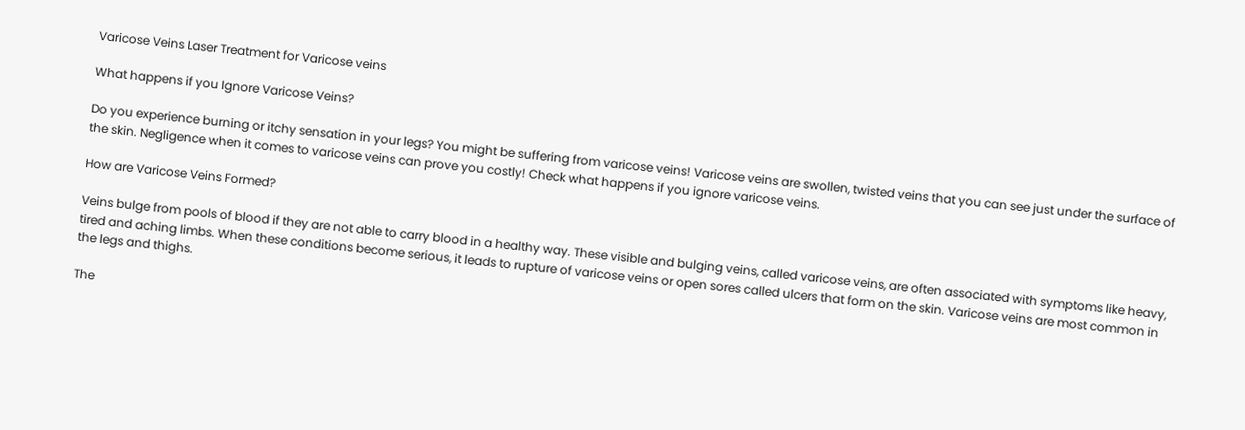Varicose Veins Laser Treatment for Varicose veins

What happens if you Ignore Varicose Veins?

Do you experience burning or itchy sensation in your legs? You might be suffering from varicose veins! Varicose veins are swollen, twisted veins that you can see just under the surface of the skin. Negligence when it comes to varicose veins can prove you costly! Check what happens if you ignore varicose veins.

How are Varicose Veins Formed?

Veins bulge from pools of blood if they are not able to carry blood in a healthy way. These visible and bulging veins, called varicose veins, are often associated with symptoms like heavy, tired and aching limbs. When these conditions become serious, it leads to rupture of varicose veins or open sores called ulcers that form on the skin. Varicose veins are most common in the legs and thighs.

The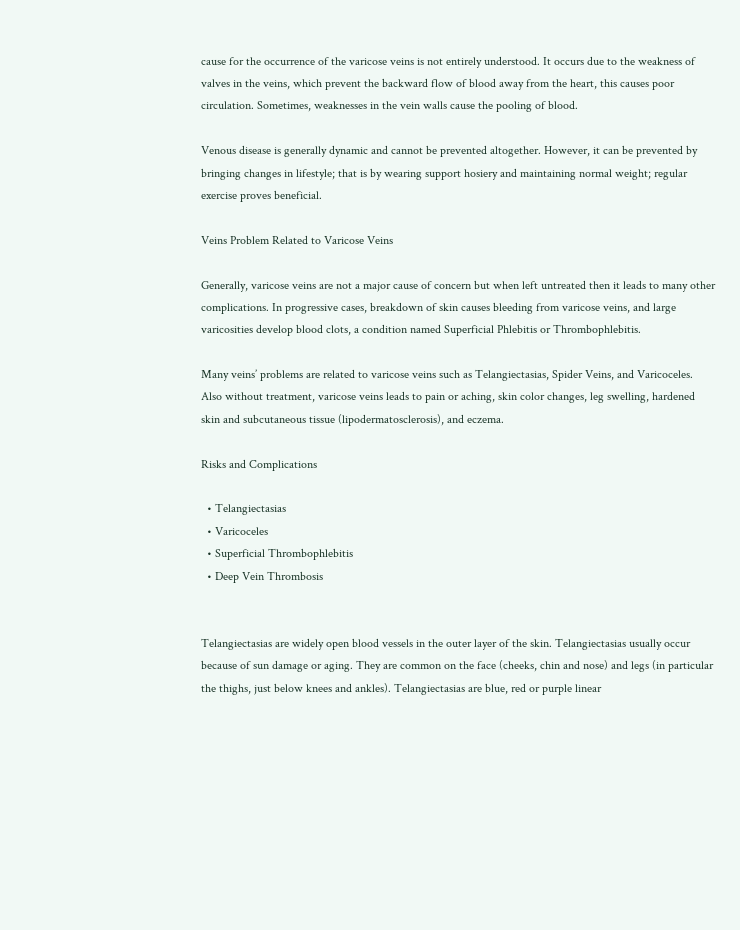cause for the occurrence of the varicose veins is not entirely understood. It occurs due to the weakness of valves in the veins, which prevent the backward flow of blood away from the heart, this causes poor circulation. Sometimes, weaknesses in the vein walls cause the pooling of blood.

Venous disease is generally dynamic and cannot be prevented altogether. However, it can be prevented by bringing changes in lifestyle; that is by wearing support hosiery and maintaining normal weight; regular exercise proves beneficial.

Veins Problem Related to Varicose Veins

Generally, varicose veins are not a major cause of concern but when left untreated then it leads to many other complications. In progressive cases, breakdown of skin causes bleeding from varicose veins, and large varicosities develop blood clots, a condition named Superficial Phlebitis or Thrombophlebitis.

Many veins’ problems are related to varicose veins such as Telangiectasias, Spider Veins, and Varicoceles. Also without treatment, varicose veins leads to pain or aching, skin color changes, leg swelling, hardened skin and subcutaneous tissue (lipodermatosclerosis), and eczema.

Risks and Complications

  • Telangiectasias
  • Varicoceles
  • Superficial Thrombophlebitis
  • Deep Vein Thrombosis


Telangiectasias are widely open blood vessels in the outer layer of the skin. Telangiectasias usually occur because of sun damage or aging. They are common on the face (cheeks, chin and nose) and legs (in particular the thighs, just below knees and ankles). Telangiectasias are blue, red or purple linear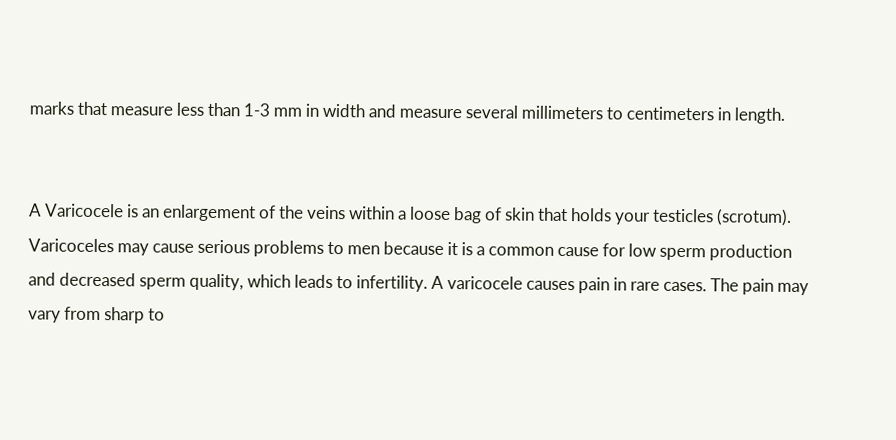marks that measure less than 1-3 mm in width and measure several millimeters to centimeters in length.


A Varicocele is an enlargement of the veins within a loose bag of skin that holds your testicles (scrotum). Varicoceles may cause serious problems to men because it is a common cause for low sperm production and decreased sperm quality, which leads to infertility. A varicocele causes pain in rare cases. The pain may vary from sharp to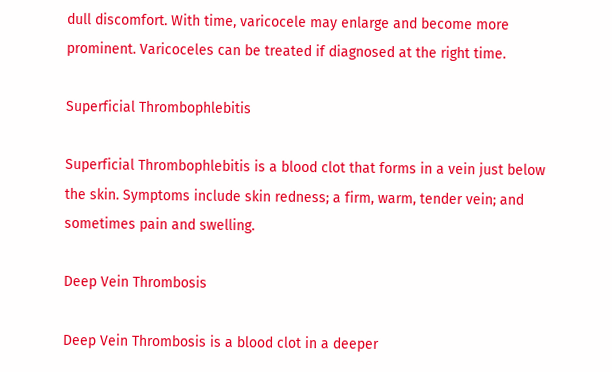dull discomfort. With time, varicocele may enlarge and become more prominent. Varicoceles can be treated if diagnosed at the right time.

Superficial Thrombophlebitis

Superficial Thrombophlebitis is a blood clot that forms in a vein just below the skin. Symptoms include skin redness; a firm, warm, tender vein; and sometimes pain and swelling.

Deep Vein Thrombosis

Deep Vein Thrombosis is a blood clot in a deeper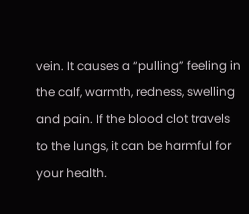vein. It causes a “pulling” feeling in the calf, warmth, redness, swelling and pain. If the blood clot travels to the lungs, it can be harmful for your health.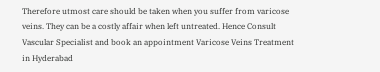Therefore utmost care should be taken when you suffer from varicose veins. They can be a costly affair when left untreated. Hence Consult Vascular Specialist and book an appointment Varicose Veins Treatment in Hyderabad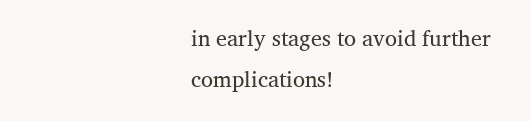in early stages to avoid further complications!